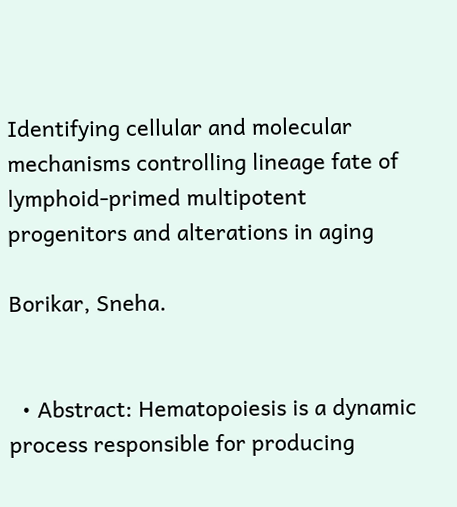Identifying cellular and molecular mechanisms controlling lineage fate of lymphoid-primed multipotent progenitors and alterations in aging

Borikar, Sneha.


  • Abstract: Hematopoiesis is a dynamic process responsible for producing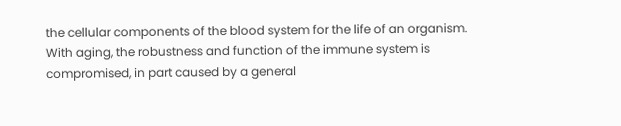the cellular components of the blood system for the life of an organism. With aging, the robustness and function of the immune system is compromised, in part caused by a general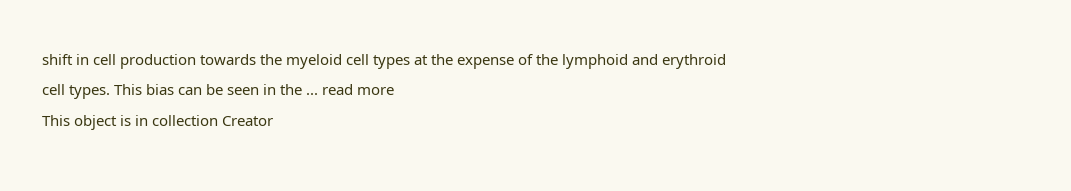shift in cell production towards the myeloid cell types at the expense of the lymphoid and erythroid cell types. This bias can be seen in the ... read more
This object is in collection Creator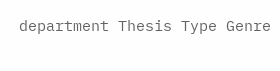department Thesis Type Genre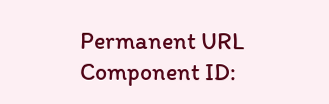Permanent URL
Component ID: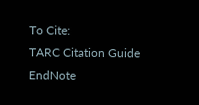To Cite:
TARC Citation Guide    EndNote